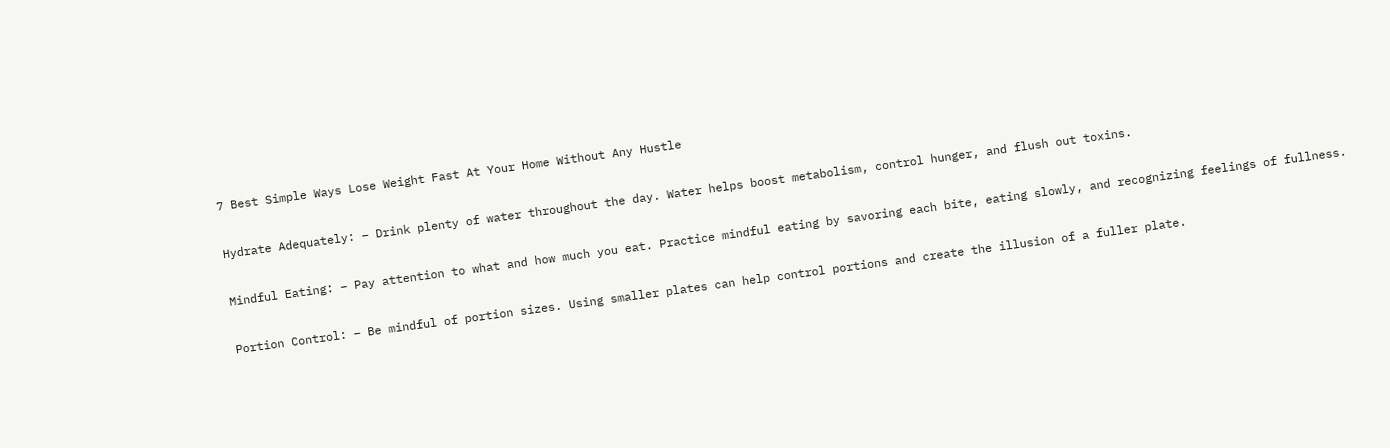7 Best Simple Ways Lose Weight Fast At Your Home Without Any Hustle

Hydrate Adequately: – Drink plenty of water throughout the day. Water helps boost metabolism, control hunger, and flush out toxins.

Mindful Eating: – Pay attention to what and how much you eat. Practice mindful eating by savoring each bite, eating slowly, and recognizing feelings of fullness.

Portion Control: – Be mindful of portion sizes. Using smaller plates can help control portions and create the illusion of a fuller plate.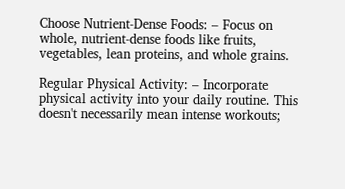Choose Nutrient-Dense Foods: – Focus on whole, nutrient-dense foods like fruits, vegetables, lean proteins, and whole grains.

Regular Physical Activity: – Incorporate physical activity into your daily routine. This doesn't necessarily mean intense workouts;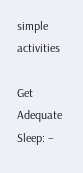simple activities

Get Adequate Sleep: –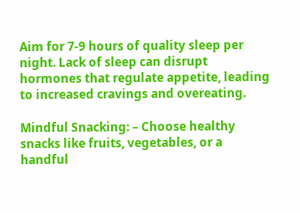Aim for 7-9 hours of quality sleep per night. Lack of sleep can disrupt hormones that regulate appetite, leading to increased cravings and overeating.

Mindful Snacking: – Choose healthy snacks like fruits, vegetables, or a handful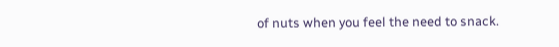of nuts when you feel the need to snack.